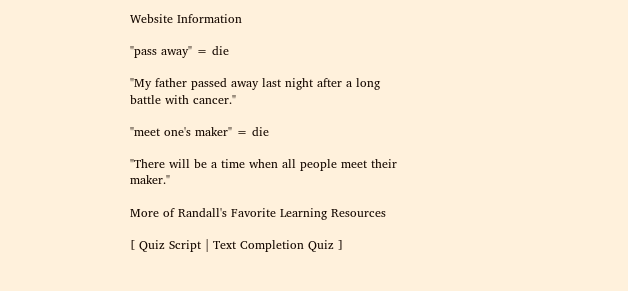Website Information

"pass away" = die

"My father passed away last night after a long battle with cancer."

"meet one's maker" = die

"There will be a time when all people meet their maker."

More of Randall's Favorite Learning Resources

[ Quiz Script | Text Completion Quiz ]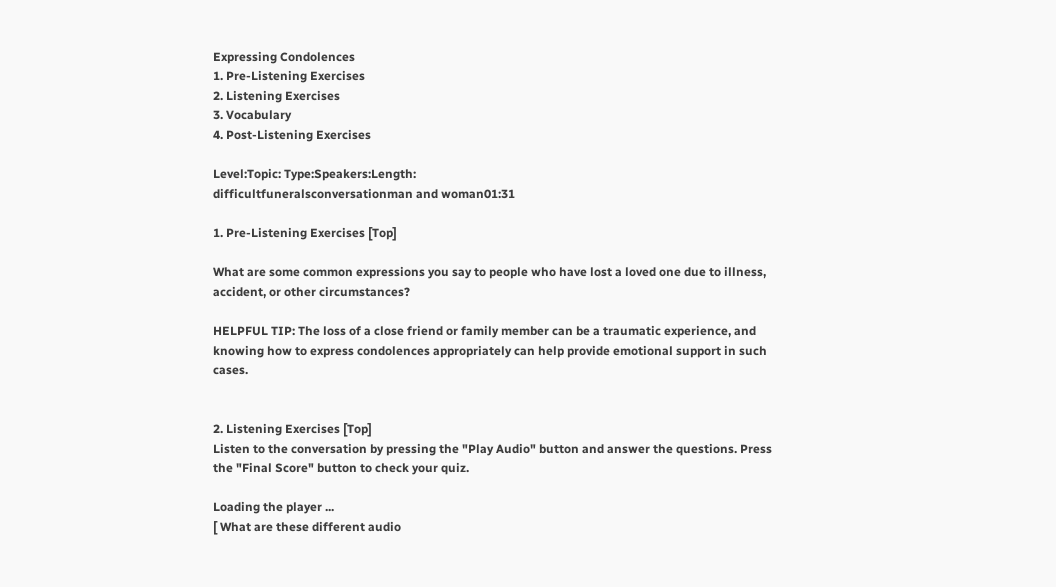Expressing Condolences
1. Pre-Listening Exercises
2. Listening Exercises
3. Vocabulary
4. Post-Listening Exercises

Level:Topic: Type:Speakers:Length:
difficultfuneralsconversationman and woman01:31

1. Pre-Listening Exercises [Top]

What are some common expressions you say to people who have lost a loved one due to illness, accident, or other circumstances?

HELPFUL TIP: The loss of a close friend or family member can be a traumatic experience, and knowing how to express condolences appropriately can help provide emotional support in such cases.


2. Listening Exercises [Top]
Listen to the conversation by pressing the "Play Audio" button and answer the questions. Press the "Final Score" button to check your quiz.

Loading the player ...
[ What are these different audio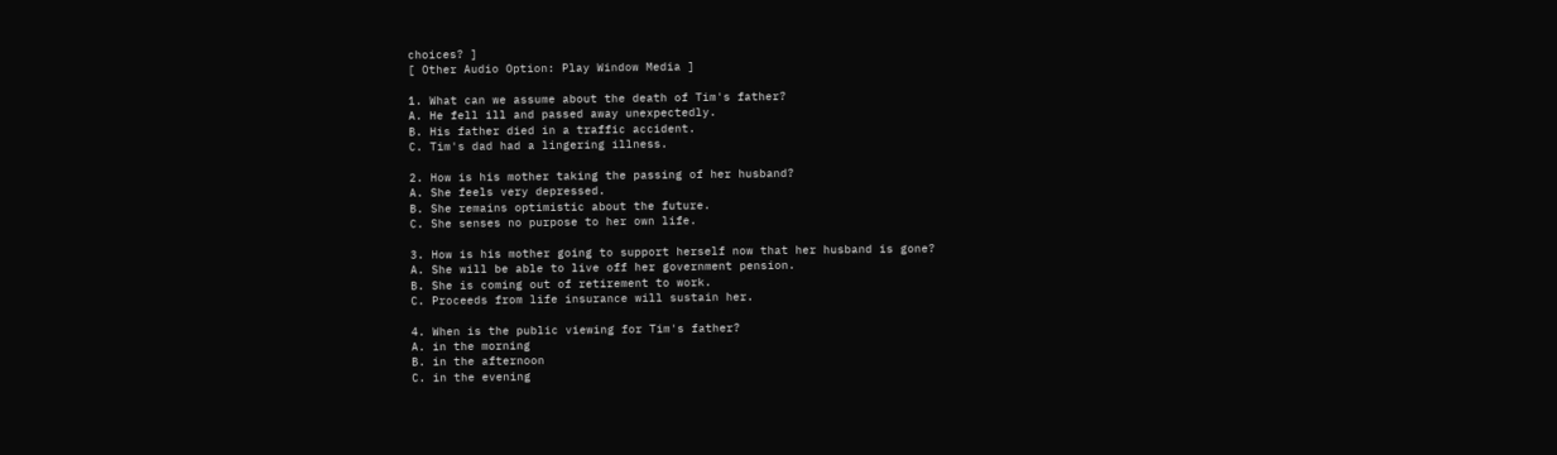choices? ]
[ Other Audio Option: Play Window Media ]

1. What can we assume about the death of Tim's father?
A. He fell ill and passed away unexpectedly.
B. His father died in a traffic accident.
C. Tim's dad had a lingering illness.

2. How is his mother taking the passing of her husband?
A. She feels very depressed.
B. She remains optimistic about the future.
C. She senses no purpose to her own life.

3. How is his mother going to support herself now that her husband is gone?
A. She will be able to live off her government pension.
B. She is coming out of retirement to work.
C. Proceeds from life insurance will sustain her.

4. When is the public viewing for Tim's father?
A. in the morning
B. in the afternoon
C. in the evening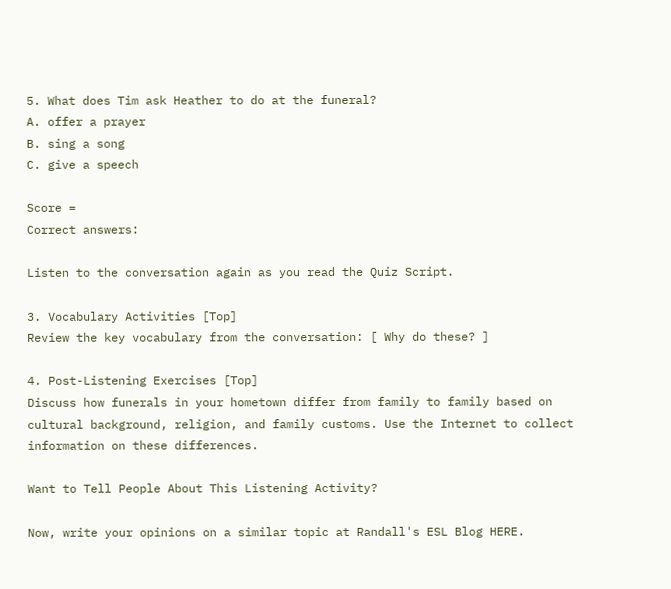5. What does Tim ask Heather to do at the funeral?
A. offer a prayer
B. sing a song
C. give a speech

Score =
Correct answers:

Listen to the conversation again as you read the Quiz Script.

3. Vocabulary Activities [Top]
Review the key vocabulary from the conversation: [ Why do these? ]

4. Post-Listening Exercises [Top]
Discuss how funerals in your hometown differ from family to family based on cultural background, religion, and family customs. Use the Internet to collect information on these differences.

Want to Tell People About This Listening Activity?

Now, write your opinions on a similar topic at Randall's ESL Blog HERE.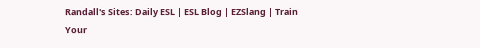Randall's Sites: Daily ESL | ESL Blog | EZSlang | Train Your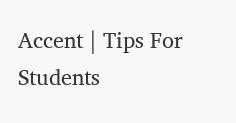Accent | Tips For Students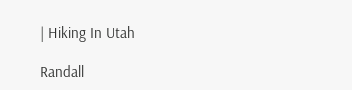| Hiking In Utah

Randall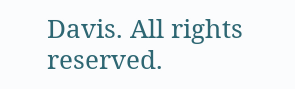Davis. All rights reserved.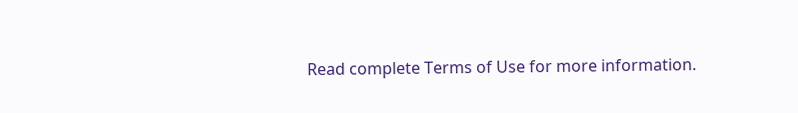Read complete Terms of Use for more information.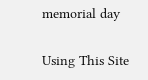memorial day

Using This Site